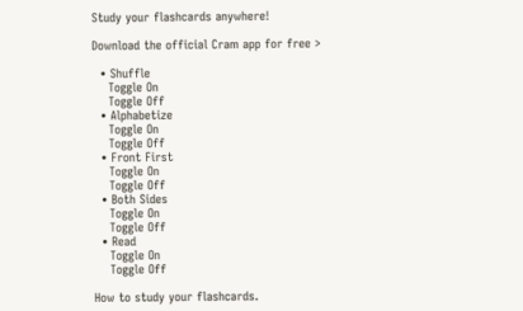Study your flashcards anywhere!

Download the official Cram app for free >

  • Shuffle
    Toggle On
    Toggle Off
  • Alphabetize
    Toggle On
    Toggle Off
  • Front First
    Toggle On
    Toggle Off
  • Both Sides
    Toggle On
    Toggle Off
  • Read
    Toggle On
    Toggle Off

How to study your flashcards.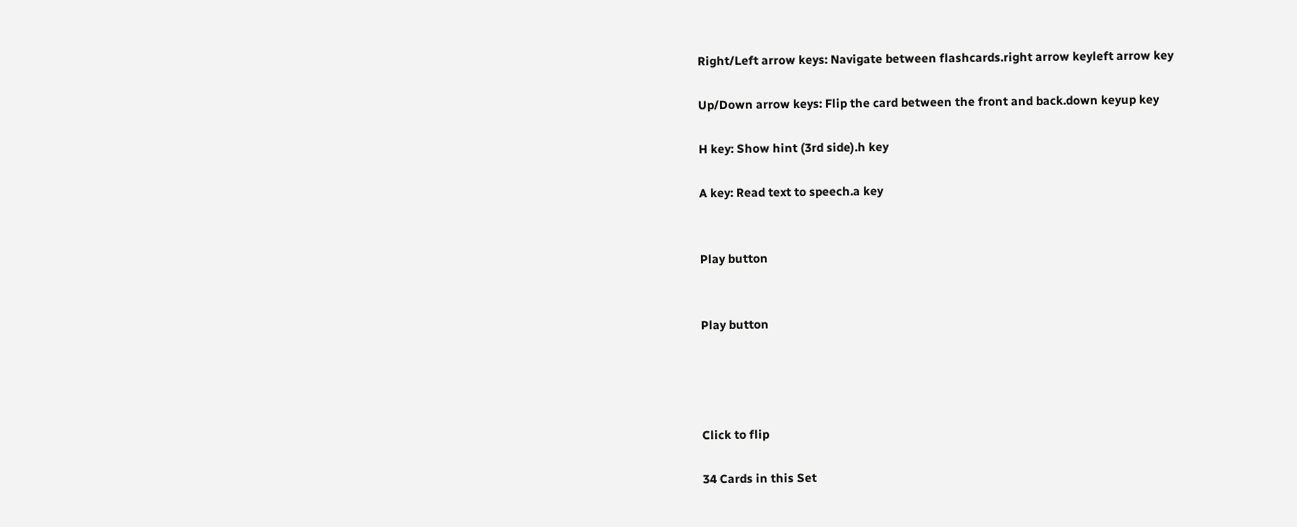Right/Left arrow keys: Navigate between flashcards.right arrow keyleft arrow key

Up/Down arrow keys: Flip the card between the front and back.down keyup key

H key: Show hint (3rd side).h key

A key: Read text to speech.a key


Play button


Play button




Click to flip

34 Cards in this Set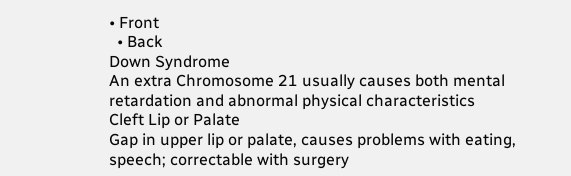• Front
  • Back
Down Syndrome
An extra Chromosome 21 usually causes both mental retardation and abnormal physical characteristics
Cleft Lip or Palate
Gap in upper lip or palate, causes problems with eating, speech; correctable with surgery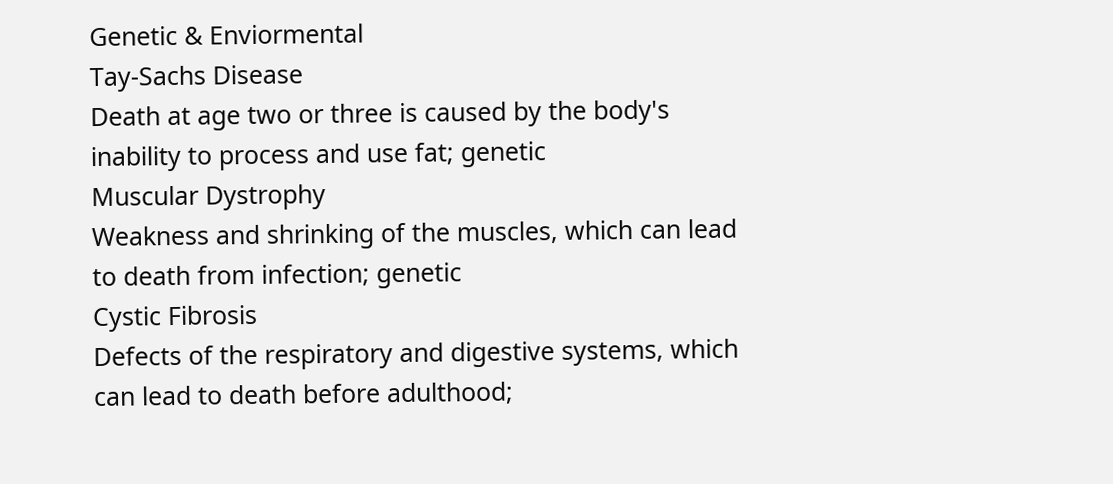Genetic & Enviormental
Tay-Sachs Disease
Death at age two or three is caused by the body's inability to process and use fat; genetic
Muscular Dystrophy
Weakness and shrinking of the muscles, which can lead to death from infection; genetic
Cystic Fibrosis
Defects of the respiratory and digestive systems, which can lead to death before adulthood;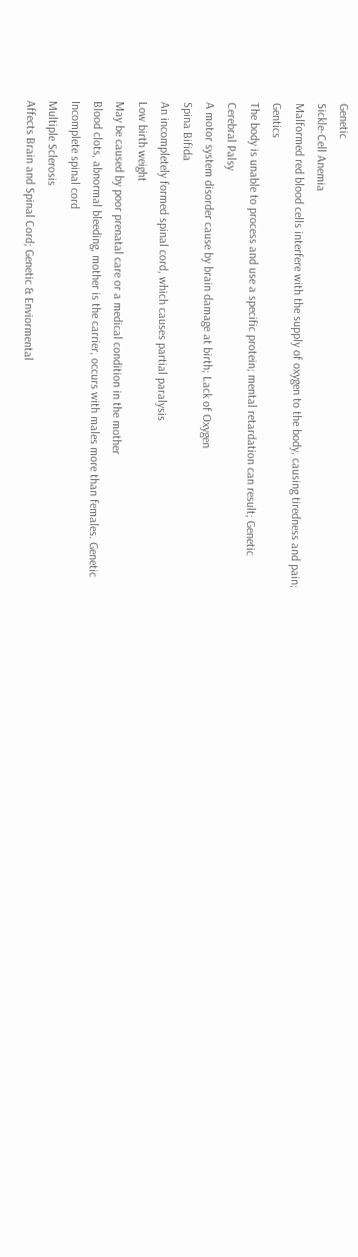Genetic
Sickle-Cell Anemia
Malformed red blood cells interfere with the supply of oxygen to the body, causing tiredness and pain; Gentics
The body is unable to process and use a specific protein; mental retardation can result; Genetic
Cerebral Palsy
A motor system disorder cause by brain damage at birth; Lack of Oxygen
Spina Bifida
An incompletely formed spinal cord, which causes partial paralysis
Low birth weight
May be caused by poor prenatal care or a medical condition in the mother
Blood clots, abnormal bleeding, mother is the carrier, occurs with males more than females. Genetic
Incomplete spinal cord
Multiple Sclerosis
Affects Brain and Spinal Cord; Genetic & Enviormental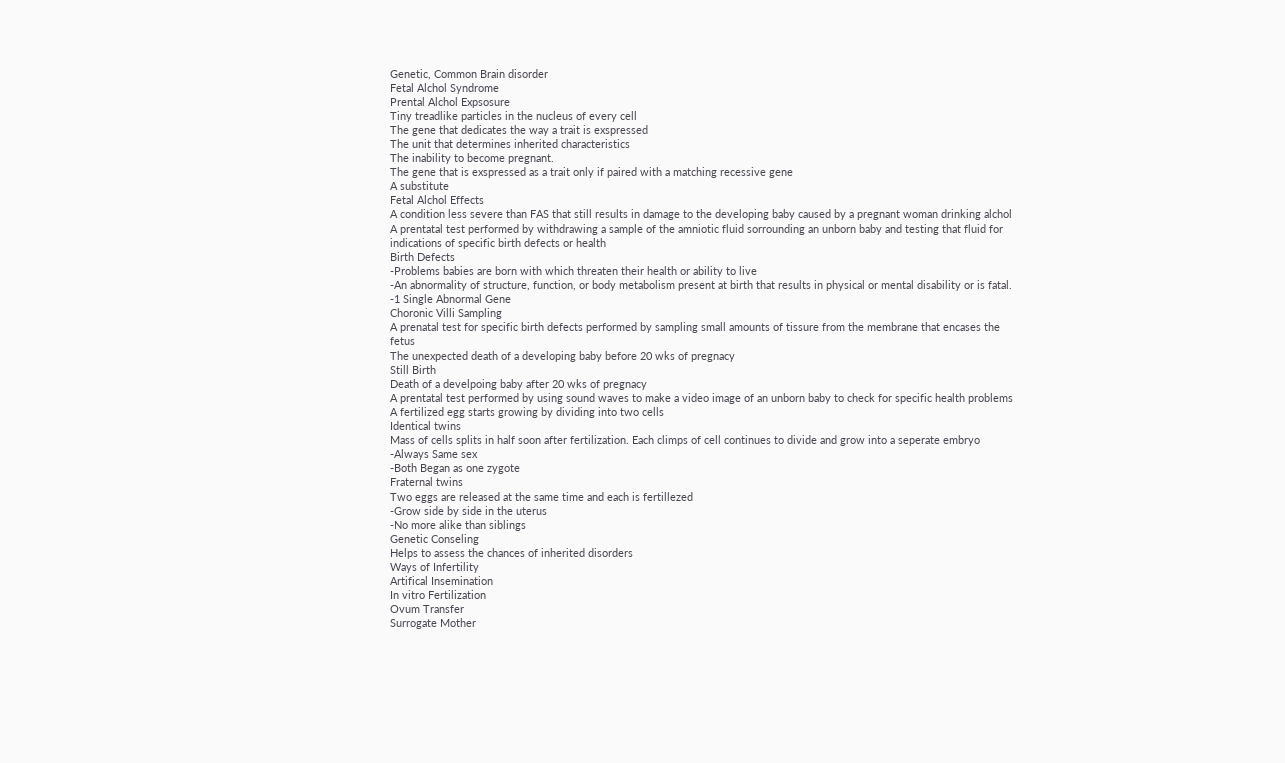Genetic, Common Brain disorder
Fetal Alchol Syndrome
Prental Alchol Expsosure
Tiny treadlike particles in the nucleus of every cell
The gene that dedicates the way a trait is exspressed
The unit that determines inherited characteristics
The inability to become pregnant.
The gene that is exspressed as a trait only if paired with a matching recessive gene
A substitute
Fetal Alchol Effects
A condition less severe than FAS that still results in damage to the developing baby caused by a pregnant woman drinking alchol
A prentatal test performed by withdrawing a sample of the amniotic fluid sorrounding an unborn baby and testing that fluid for indications of specific birth defects or health
Birth Defects
-Problems babies are born with which threaten their health or ability to live
-An abnormality of structure, function, or body metabolism present at birth that results in physical or mental disability or is fatal.
-1 Single Abnormal Gene
Choronic Villi Sampling
A prenatal test for specific birth defects performed by sampling small amounts of tissure from the membrane that encases the fetus
The unexpected death of a developing baby before 20 wks of pregnacy
Still Birth
Death of a develpoing baby after 20 wks of pregnacy
A prentatal test performed by using sound waves to make a video image of an unborn baby to check for specific health problems
A fertilized egg starts growing by dividing into two cells
Identical twins
Mass of cells splits in half soon after fertilization. Each climps of cell continues to divide and grow into a seperate embryo
-Always Same sex
-Both Began as one zygote
Fraternal twins
Two eggs are released at the same time and each is fertillezed
-Grow side by side in the uterus
-No more alike than siblings
Genetic Conseling
Helps to assess the chances of inherited disorders
Ways of Infertility
Artifical Insemination
In vitro Fertilization
Ovum Transfer
Surrogate Mother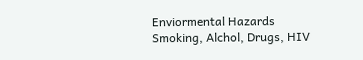Enviormental Hazards
Smoking, Alchol, Drugs, HIV